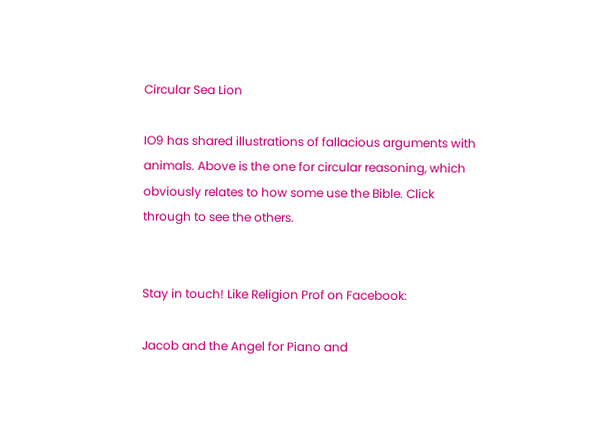Circular Sea Lion

IO9 has shared illustrations of fallacious arguments with animals. Above is the one for circular reasoning, which obviously relates to how some use the Bible. Click through to see the others.


Stay in touch! Like Religion Prof on Facebook:

Jacob and the Angel for Piano and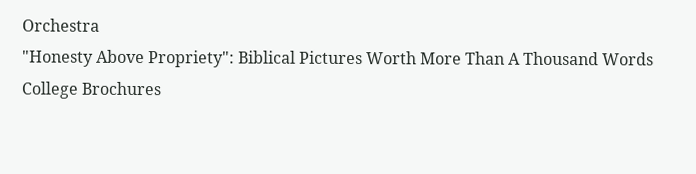Orchestra
"Honesty Above Propriety": Biblical Pictures Worth More Than A Thousand Words
College Brochures